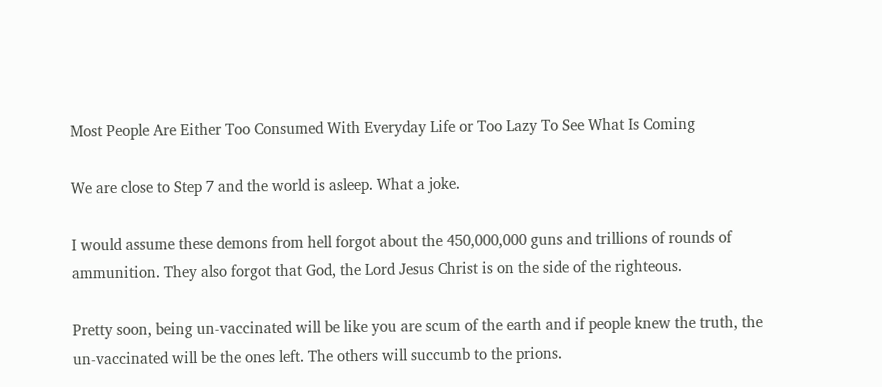Most People Are Either Too Consumed With Everyday Life or Too Lazy To See What Is Coming

We are close to Step 7 and the world is asleep. What a joke.

I would assume these demons from hell forgot about the 450,000,000 guns and trillions of rounds of ammunition. They also forgot that God, the Lord Jesus Christ is on the side of the righteous.

Pretty soon, being un-vaccinated will be like you are scum of the earth and if people knew the truth, the un-vaccinated will be the ones left. The others will succumb to the prions.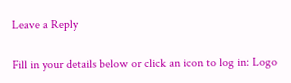Leave a Reply

Fill in your details below or click an icon to log in: Logo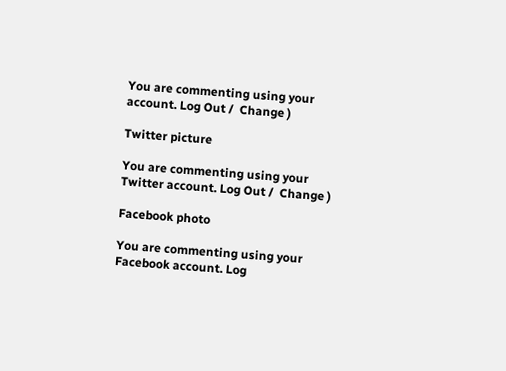You are commenting using your account. Log Out /  Change )

Twitter picture

You are commenting using your Twitter account. Log Out /  Change )

Facebook photo

You are commenting using your Facebook account. Log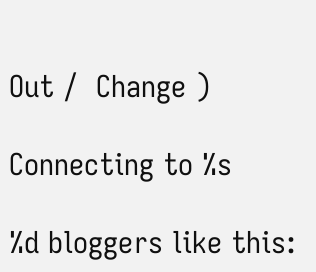Out /  Change )

Connecting to %s

%d bloggers like this: